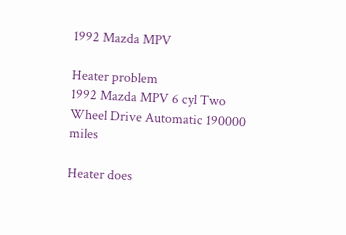1992 Mazda MPV

Heater problem
1992 Mazda MPV 6 cyl Two Wheel Drive Automatic 190000 miles

Heater does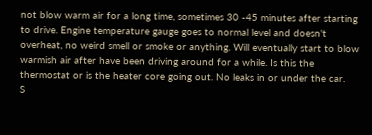not blow warm air for a long time, sometimes 30 -45 minutes after starting to drive. Engine temperature gauge goes to normal level and doesn't overheat, no weird smell or smoke or anything. Will eventually start to blow warmish air after have been driving around for a while. Is this the thermostat or is the heater core going out. No leaks in or under the car.
S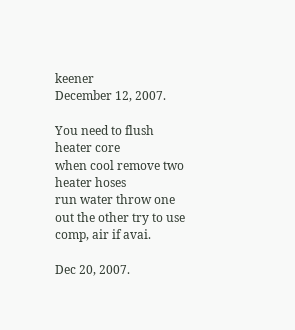keener
December 12, 2007.

You need to flush heater core
when cool remove two heater hoses
run water throw one out the other try to use comp, air if avai.

Dec 20, 2007.